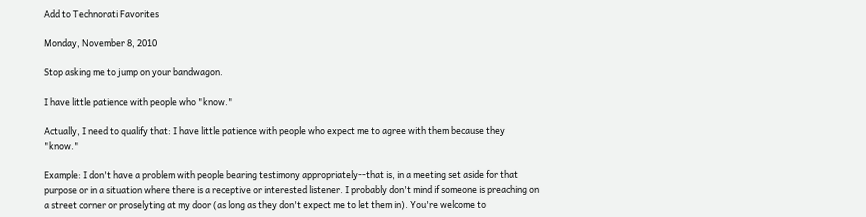Add to Technorati Favorites

Monday, November 8, 2010

Stop asking me to jump on your bandwagon.

I have little patience with people who "know."

Actually, I need to qualify that: I have little patience with people who expect me to agree with them because they "know."

Example: I don't have a problem with people bearing testimony appropriately--that is, in a meeting set aside for that purpose or in a situation where there is a receptive or interested listener. I probably don't mind if someone is preaching on a street corner or proselyting at my door (as long as they don't expect me to let them in). You're welcome to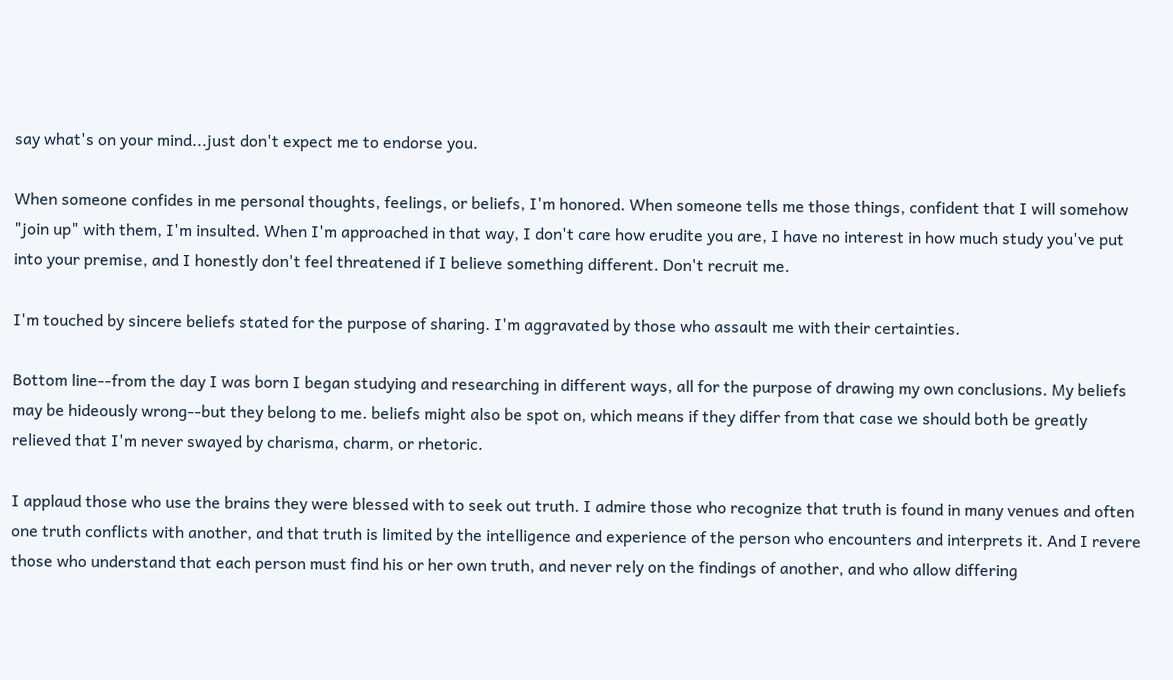say what's on your mind...just don't expect me to endorse you.

When someone confides in me personal thoughts, feelings, or beliefs, I'm honored. When someone tells me those things, confident that I will somehow "join up" with them, I'm insulted. When I'm approached in that way, I don't care how erudite you are, I have no interest in how much study you've put into your premise, and I honestly don't feel threatened if I believe something different. Don't recruit me.

I'm touched by sincere beliefs stated for the purpose of sharing. I'm aggravated by those who assault me with their certainties.

Bottom line--from the day I was born I began studying and researching in different ways, all for the purpose of drawing my own conclusions. My beliefs may be hideously wrong--but they belong to me. beliefs might also be spot on, which means if they differ from that case we should both be greatly relieved that I'm never swayed by charisma, charm, or rhetoric.

I applaud those who use the brains they were blessed with to seek out truth. I admire those who recognize that truth is found in many venues and often one truth conflicts with another, and that truth is limited by the intelligence and experience of the person who encounters and interprets it. And I revere those who understand that each person must find his or her own truth, and never rely on the findings of another, and who allow differing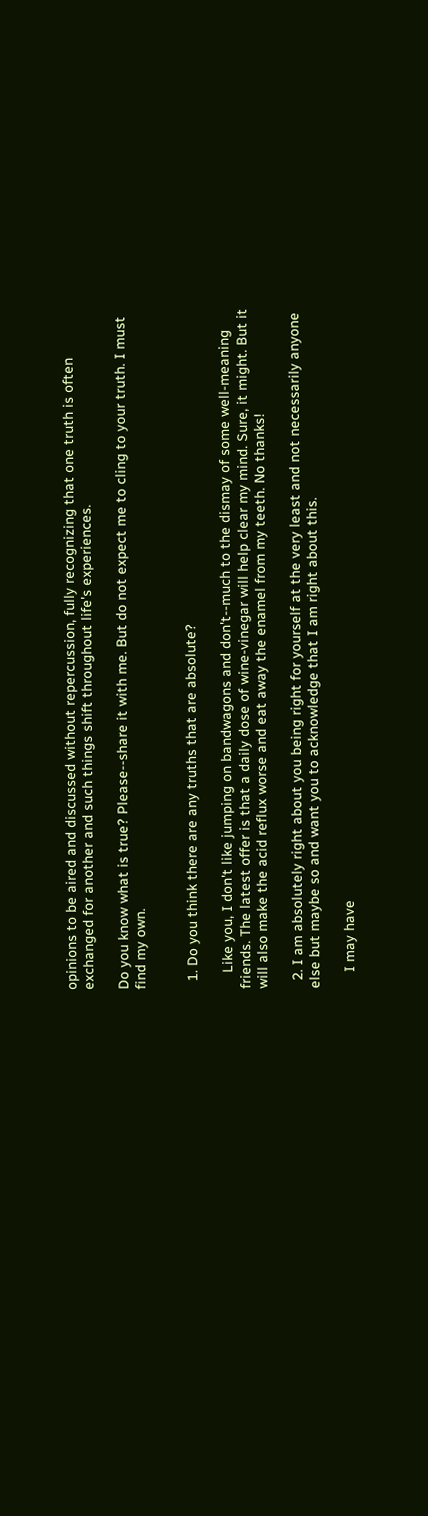opinions to be aired and discussed without repercussion, fully recognizing that one truth is often exchanged for another and such things shift throughout life's experiences.

Do you know what is true? Please--share it with me. But do not expect me to cling to your truth. I must find my own.


  1. Do you think there are any truths that are absolute?

    Like you, I don't like jumping on bandwagons and don't--much to the dismay of some well-meaning friends. The latest offer is that a daily dose of wine-vinegar will help clear my mind. Sure, it might. But it will also make the acid reflux worse and eat away the enamel from my teeth. No thanks!

  2. I am absolutely right about you being right for yourself at the very least and not necessarily anyone else but maybe so and want you to acknowledge that I am right about this.

    I may have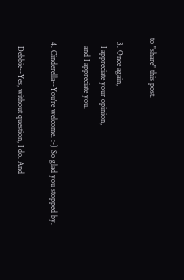to "share" this post.

  3. Once again,
    I appreciate your opinion,
    and I appreciate you.

  4. Cinderella--You're welcome. :-) So glad you stopped by.

    Debbie--Yes, without question, I do. And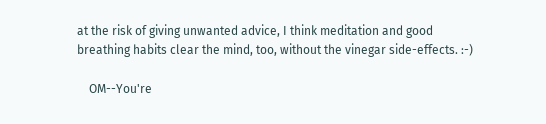at the risk of giving unwanted advice, I think meditation and good breathing habits clear the mind, too, without the vinegar side-effects. :-)

    OM--You're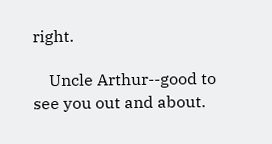right.

    Uncle Arthur--good to see you out and about.